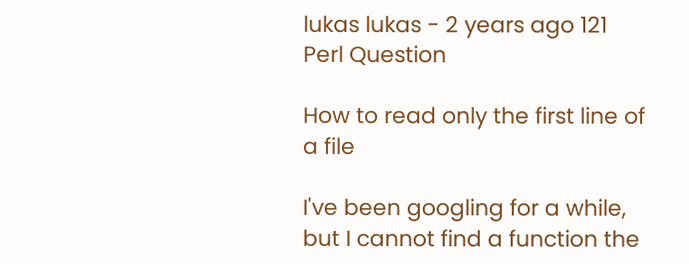lukas lukas - 2 years ago 121
Perl Question

How to read only the first line of a file

I've been googling for a while, but I cannot find a function the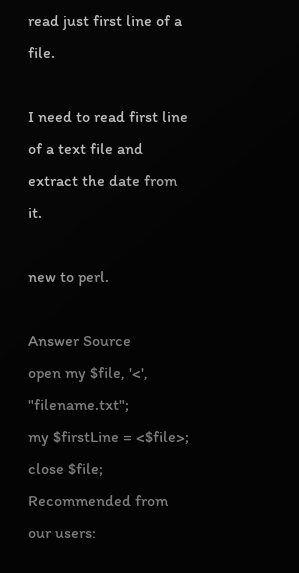read just first line of a file.

I need to read first line of a text file and extract the date from it.

new to perl.

Answer Source
open my $file, '<', "filename.txt";
my $firstLine = <$file>;
close $file;
Recommended from our users: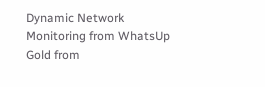Dynamic Network Monitoring from WhatsUp Gold from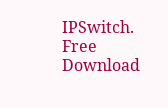IPSwitch. Free Download